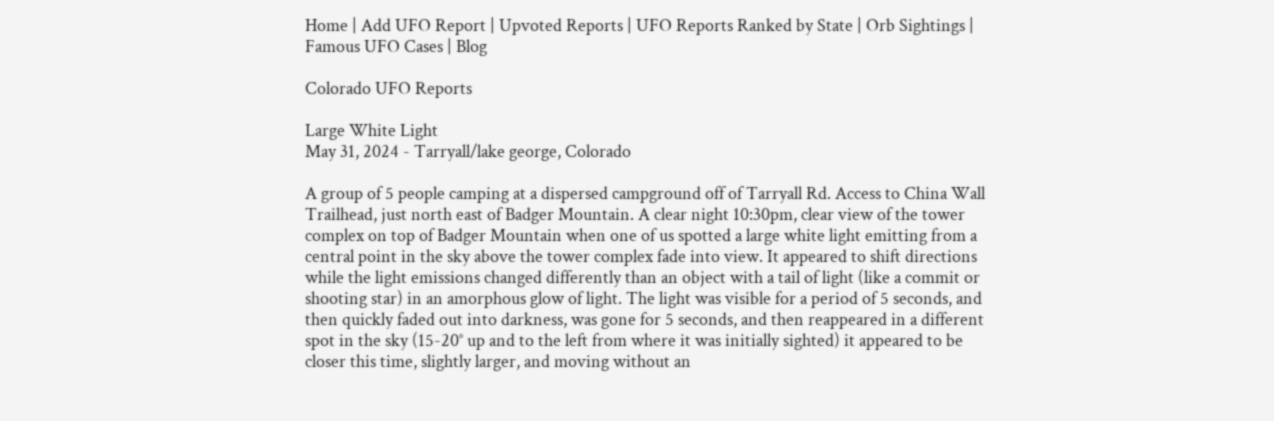Home | Add UFO Report | Upvoted Reports | UFO Reports Ranked by State | Orb Sightings | Famous UFO Cases | Blog

Colorado UFO Reports

Large White Light
May 31, 2024 - Tarryall/lake george, Colorado

A group of 5 people camping at a dispersed campground off of Tarryall Rd. Access to China Wall Trailhead, just north east of Badger Mountain. A clear night 10:30pm, clear view of the tower complex on top of Badger Mountain when one of us spotted a large white light emitting from a central point in the sky above the tower complex fade into view. It appeared to shift directions while the light emissions changed differently than an object with a tail of light (like a commit or shooting star) in an amorphous glow of light. The light was visible for a period of 5 seconds, and then quickly faded out into darkness, was gone for 5 seconds, and then reappeared in a different spot in the sky (15-20° up and to the left from where it was initially sighted) it appeared to be closer this time, slightly larger, and moving without an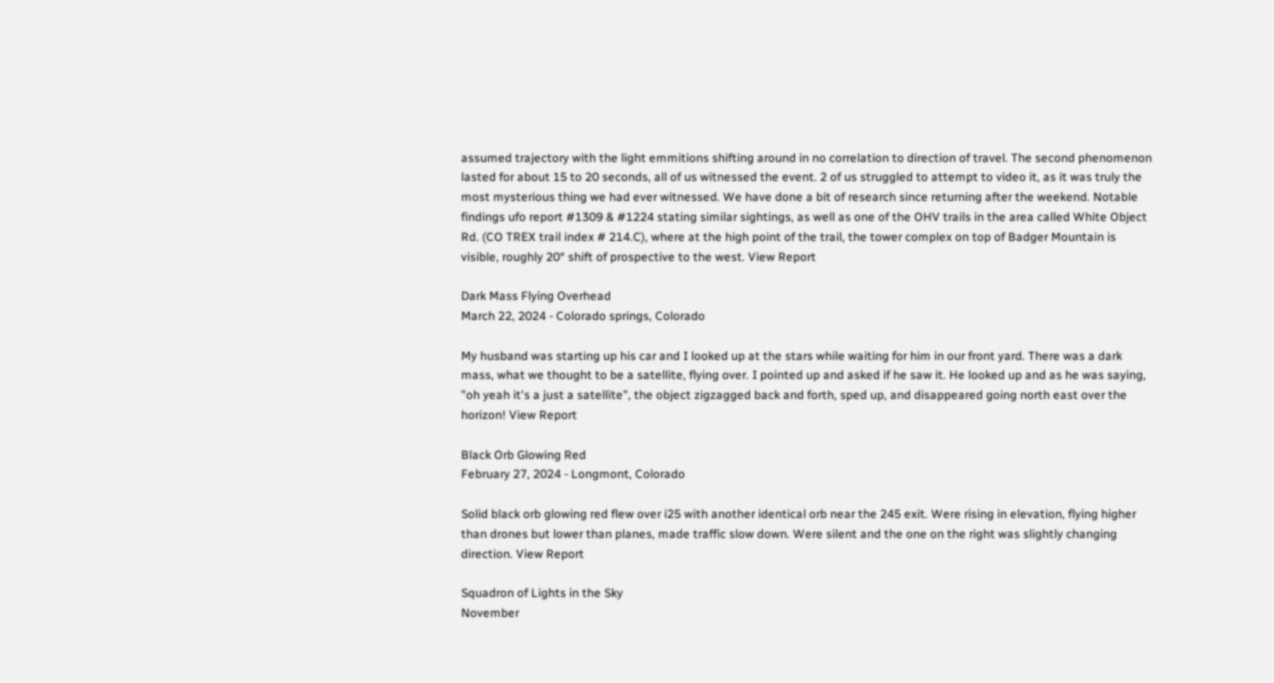assumed trajectory with the light emmitions shifting around in no correlation to direction of travel. The second phenomenon lasted for about 15 to 20 seconds, all of us witnessed the event. 2 of us struggled to attempt to video it, as it was truly the most mysterious thing we had ever witnessed. We have done a bit of research since returning after the weekend. Notable findings ufo report #1309 & #1224 stating similar sightings, as well as one of the OHV trails in the area called White Object Rd. (CO TREX trail index # 214.C), where at the high point of the trail, the tower complex on top of Badger Mountain is visible, roughly 20° shift of prospective to the west. View Report

Dark Mass Flying Overhead
March 22, 2024 - Colorado springs, Colorado

My husband was starting up his car and I looked up at the stars while waiting for him in our front yard. There was a dark mass, what we thought to be a satellite, flying over. I pointed up and asked if he saw it. He looked up and as he was saying, "oh yeah it's a just a satellite", the object zigzagged back and forth, sped up, and disappeared going north east over the horizon! View Report

Black Orb Glowing Red
February 27, 2024 - Longmont, Colorado

Solid black orb glowing red flew over i25 with another identical orb near the 245 exit. Were rising in elevation, flying higher than drones but lower than planes, made traffic slow down. Were silent and the one on the right was slightly changing direction. View Report

Squadron of Lights in the Sky
November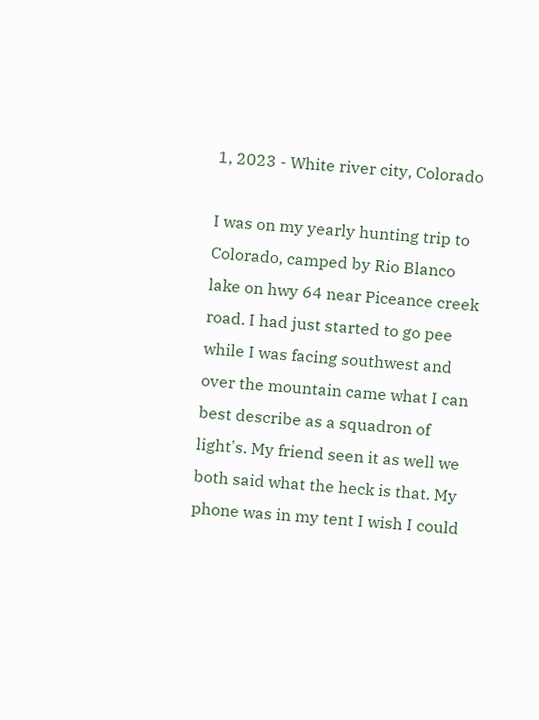1, 2023 - White river city, Colorado

I was on my yearly hunting trip to Colorado, camped by Rio Blanco lake on hwy 64 near Piceance creek road. I had just started to go pee while I was facing southwest and over the mountain came what I can best describe as a squadron of light's. My friend seen it as well we both said what the heck is that. My phone was in my tent I wish I could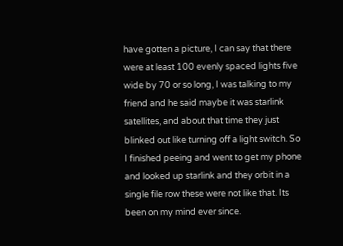have gotten a picture, I can say that there were at least 100 evenly spaced lights five wide by 70 or so long, I was talking to my friend and he said maybe it was starlink satellites, and about that time they just blinked out like turning off a light switch. So I finished peeing and went to get my phone and looked up starlink and they orbit in a single file row these were not like that. Its been on my mind ever since.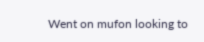Went on mufon looking to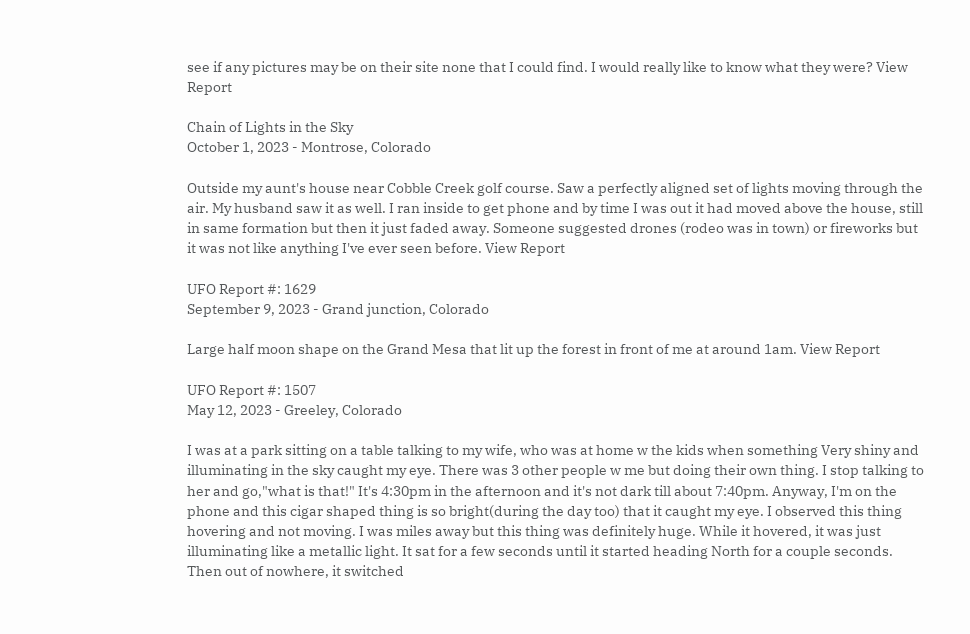see if any pictures may be on their site none that I could find. I would really like to know what they were? View Report

Chain of Lights in the Sky
October 1, 2023 - Montrose, Colorado

Outside my aunt's house near Cobble Creek golf course. Saw a perfectly aligned set of lights moving through the air. My husband saw it as well. I ran inside to get phone and by time I was out it had moved above the house, still in same formation but then it just faded away. Someone suggested drones (rodeo was in town) or fireworks but it was not like anything I've ever seen before. View Report

UFO Report #: 1629
September 9, 2023 - Grand junction, Colorado

Large half moon shape on the Grand Mesa that lit up the forest in front of me at around 1am. View Report

UFO Report #: 1507
May 12, 2023 - Greeley, Colorado

I was at a park sitting on a table talking to my wife, who was at home w the kids when something Very shiny and illuminating in the sky caught my eye. There was 3 other people w me but doing their own thing. I stop talking to her and go,"what is that!" It's 4:30pm in the afternoon and it's not dark till about 7:40pm. Anyway, I'm on the phone and this cigar shaped thing is so bright(during the day too) that it caught my eye. I observed this thing hovering and not moving. I was miles away but this thing was definitely huge. While it hovered, it was just illuminating like a metallic light. It sat for a few seconds until it started heading North for a couple seconds. Then out of nowhere, it switched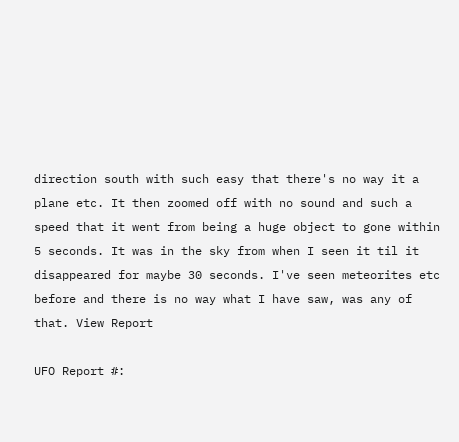direction south with such easy that there's no way it a plane etc. It then zoomed off with no sound and such a speed that it went from being a huge object to gone within 5 seconds. It was in the sky from when I seen it til it disappeared for maybe 30 seconds. I've seen meteorites etc before and there is no way what I have saw, was any of that. View Report

UFO Report #: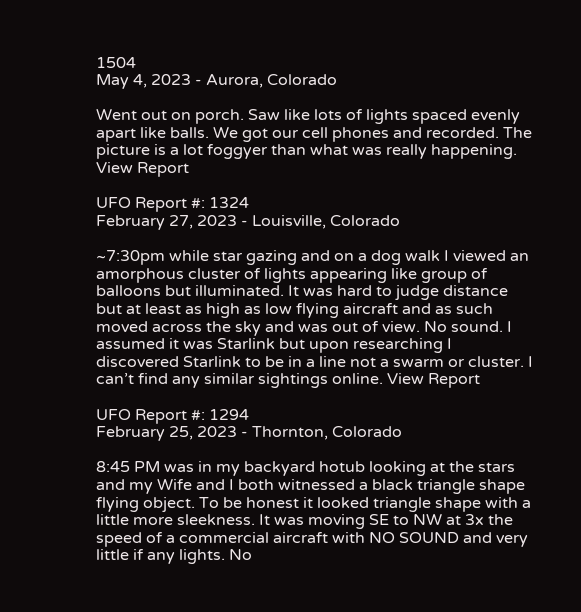1504
May 4, 2023 - Aurora, Colorado

Went out on porch. Saw like lots of lights spaced evenly apart like balls. We got our cell phones and recorded. The picture is a lot foggyer than what was really happening. View Report

UFO Report #: 1324
February 27, 2023 - Louisville, Colorado

~7:30pm while star gazing and on a dog walk I viewed an amorphous cluster of lights appearing like group of balloons but illuminated. It was hard to judge distance but at least as high as low flying aircraft and as such moved across the sky and was out of view. No sound. I assumed it was Starlink but upon researching I discovered Starlink to be in a line not a swarm or cluster. I can’t find any similar sightings online. View Report

UFO Report #: 1294
February 25, 2023 - Thornton, Colorado

8:45 PM was in my backyard hotub looking at the stars and my Wife and I both witnessed a black triangle shape flying object. To be honest it looked triangle shape with a little more sleekness. It was moving SE to NW at 3x the speed of a commercial aircraft with NO SOUND and very little if any lights. No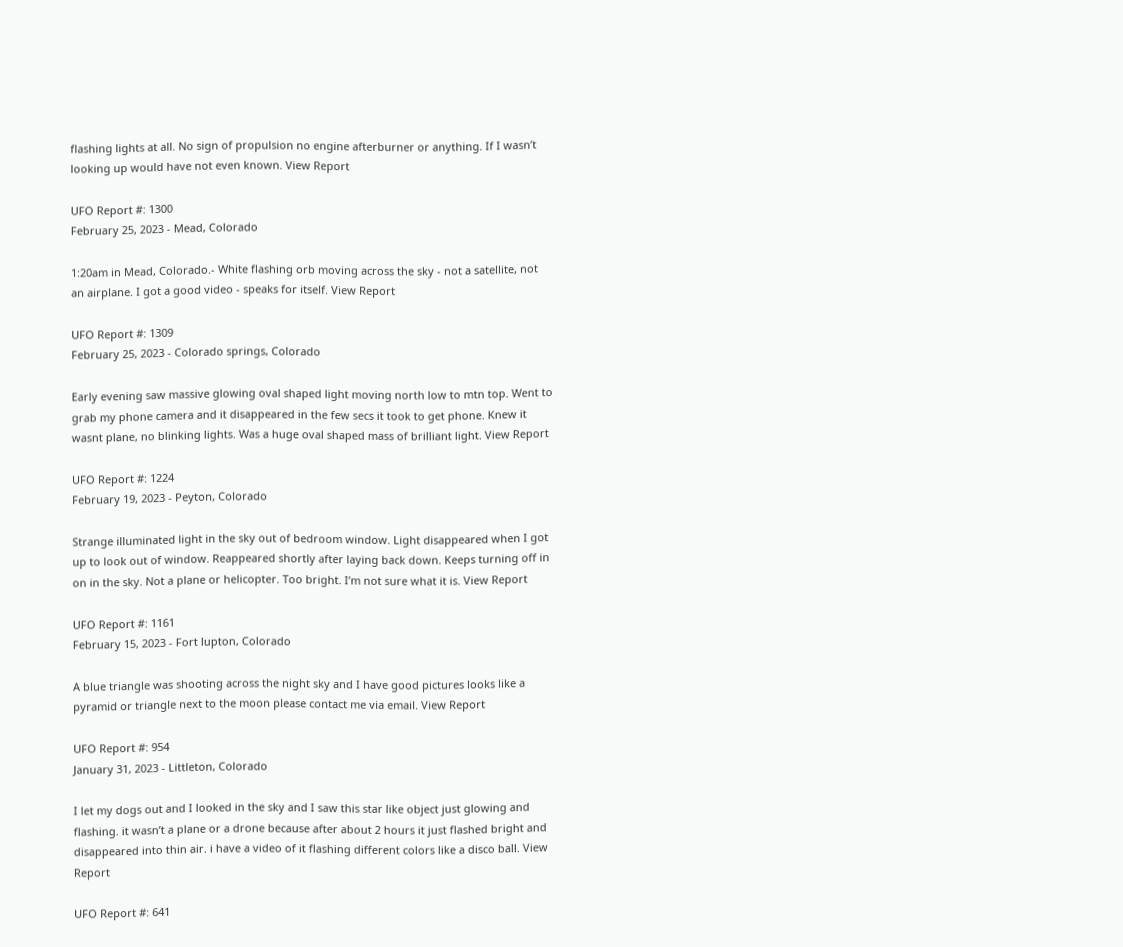flashing lights at all. No sign of propulsion no engine afterburner or anything. If I wasn’t looking up would have not even known. View Report

UFO Report #: 1300
February 25, 2023 - Mead, Colorado

1:20am in Mead, Colorado.- White flashing orb moving across the sky - not a satellite, not an airplane. I got a good video - speaks for itself. View Report

UFO Report #: 1309
February 25, 2023 - Colorado springs, Colorado

Early evening saw massive glowing oval shaped light moving north low to mtn top. Went to grab my phone camera and it disappeared in the few secs it took to get phone. Knew it wasnt plane, no blinking lights. Was a huge oval shaped mass of brilliant light. View Report

UFO Report #: 1224
February 19, 2023 - Peyton, Colorado

Strange illuminated light in the sky out of bedroom window. Light disappeared when I got up to look out of window. Reappeared shortly after laying back down. Keeps turning off in on in the sky. Not a plane or helicopter. Too bright. I’m not sure what it is. View Report

UFO Report #: 1161
February 15, 2023 - Fort lupton, Colorado

A blue triangle was shooting across the night sky and I have good pictures looks like a pyramid or triangle next to the moon please contact me via email. View Report

UFO Report #: 954
January 31, 2023 - Littleton, Colorado

I let my dogs out and I looked in the sky and I saw this star like object just glowing and flashing. it wasn’t a plane or a drone because after about 2 hours it just flashed bright and disappeared into thin air. i have a video of it flashing different colors like a disco ball. View Report

UFO Report #: 641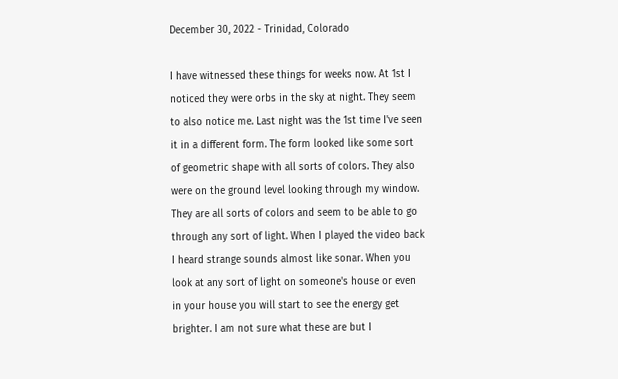December 30, 2022 - Trinidad, Colorado

I have witnessed these things for weeks now. At 1st I noticed they were orbs in the sky at night. They seem to also notice me. Last night was the 1st time I've seen it in a different form. The form looked like some sort of geometric shape with all sorts of colors. They also were on the ground level looking through my window. They are all sorts of colors and seem to be able to go through any sort of light. When I played the video back I heard strange sounds almost like sonar. When you look at any sort of light on someone's house or even in your house you will start to see the energy get brighter. I am not sure what these are but I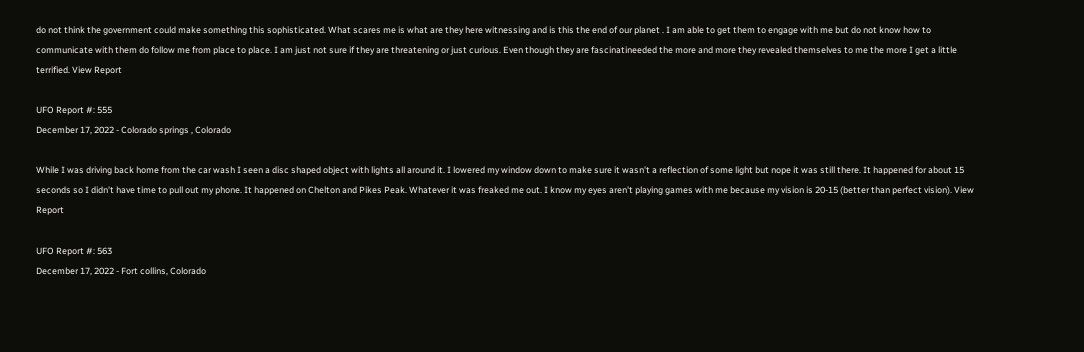do not think the government could make something this sophisticated. What scares me is what are they here witnessing and is this the end of our planet . I am able to get them to engage with me but do not know how to communicate with them do follow me from place to place. I am just not sure if they are threatening or just curious. Even though they are fascinatineeded the more and more they revealed themselves to me the more I get a little terrified. View Report

UFO Report #: 555
December 17, 2022 - Colorado springs , Colorado

While I was driving back home from the car wash I seen a disc shaped object with lights all around it. I lowered my window down to make sure it wasn't a reflection of some light but nope it was still there. It happened for about 15 seconds so I didn't have time to pull out my phone. It happened on Chelton and Pikes Peak. Whatever it was freaked me out. I know my eyes aren't playing games with me because my vision is 20-15 (better than perfect vision). View Report

UFO Report #: 563
December 17, 2022 - Fort collins, Colorado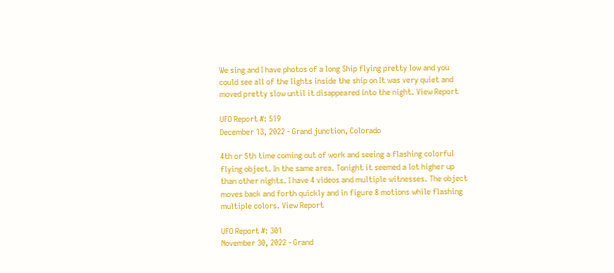We sing and I have photos of a long Ship flying pretty low and you could see all of the lights inside the ship on It was very quiet and moved pretty slow until it disappeared into the night. View Report

UFO Report #: 519
December 13, 2022 - Grand junction, Colorado

4th or 5th time coming out of work and seeing a flashing colorful flying object. In the same area. Tonight it seemed a lot higher up than other nights. I have 4 videos and multiple witnesses. The object moves back and forth quickly and in figure 8 motions while flashing multiple colors. View Report

UFO Report #: 301
November 30, 2022 - Grand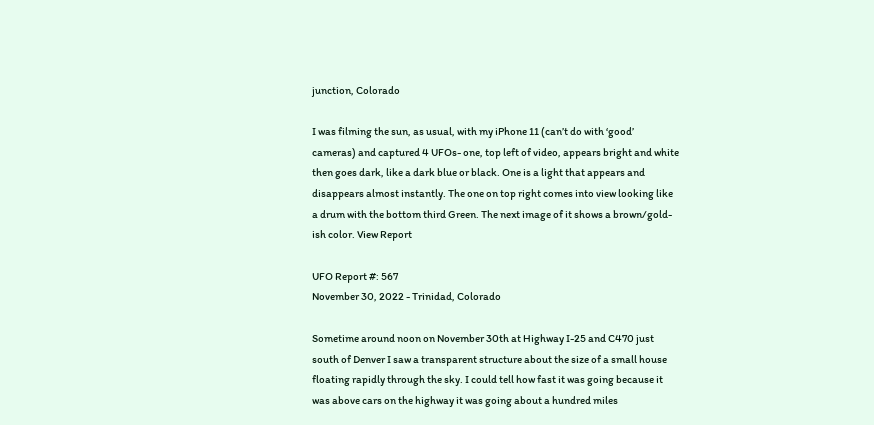junction, Colorado

I was filming the sun, as usual, with my iPhone 11 (can’t do with ‘good’ cameras) and captured 4 UFOs- one, top left of video, appears bright and white then goes dark, like a dark blue or black. One is a light that appears and disappears almost instantly. The one on top right comes into view looking like a drum with the bottom third Green. The next image of it shows a brown/gold-ish color. View Report

UFO Report #: 567
November 30, 2022 - Trinidad, Colorado

Sometime around noon on November 30th at Highway I-25 and C470 just south of Denver I saw a transparent structure about the size of a small house floating rapidly through the sky. I could tell how fast it was going because it was above cars on the highway it was going about a hundred miles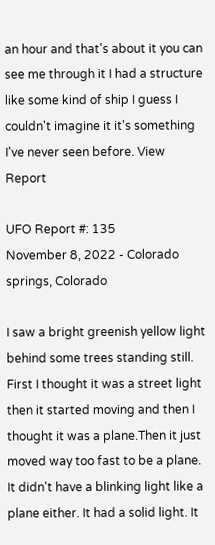an hour and that's about it you can see me through it I had a structure like some kind of ship I guess I couldn't imagine it it's something I've never seen before. View Report

UFO Report #: 135
November 8, 2022 - Colorado springs, Colorado

I saw a bright greenish yellow light behind some trees standing still. First I thought it was a street light then it started moving and then I thought it was a plane.Then it just moved way too fast to be a plane. It didn't have a blinking light like a plane either. It had a solid light. It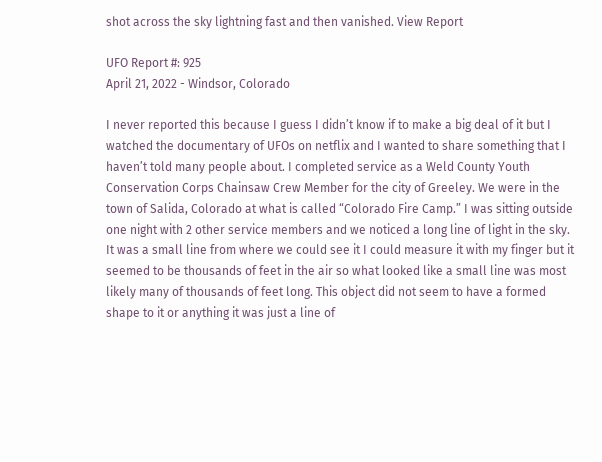shot across the sky lightning fast and then vanished. View Report

UFO Report #: 925
April 21, 2022 - Windsor, Colorado

I never reported this because I guess I didn’t know if to make a big deal of it but I watched the documentary of UFOs on netflix and I wanted to share something that I haven’t told many people about. I completed service as a Weld County Youth Conservation Corps Chainsaw Crew Member for the city of Greeley. We were in the town of Salida, Colorado at what is called “Colorado Fire Camp.” I was sitting outside one night with 2 other service members and we noticed a long line of light in the sky. It was a small line from where we could see it I could measure it with my finger but it seemed to be thousands of feet in the air so what looked like a small line was most likely many of thousands of feet long. This object did not seem to have a formed shape to it or anything it was just a line of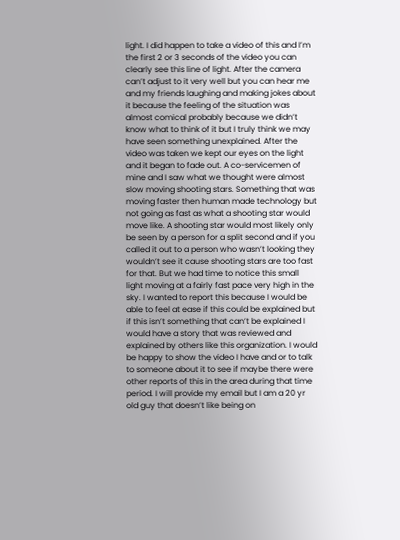light. I did happen to take a video of this and I’m the first 2 or 3 seconds of the video you can clearly see this line of light. After the camera can’t adjust to it very well but you can hear me and my friends laughing and making jokes about it because the feeling of the situation was almost comical probably because we didn’t know what to think of it but I truly think we may have seen something unexplained. After the video was taken we kept our eyes on the light and it began to fade out. A co-servicemen of mine and I saw what we thought were almost slow moving shooting stars. Something that was moving faster then human made technology but not going as fast as what a shooting star would move like. A shooting star would most likely only be seen by a person for a split second and if you called it out to a person who wasn’t looking they wouldn’t see it cause shooting stars are too fast for that. But we had time to notice this small light moving at a fairly fast pace very high in the sky. I wanted to report this because I would be able to feel at ease if this could be explained but if this isn’t something that can’t be explained I would have a story that was reviewed and explained by others like this organization. I would be happy to show the video I have and or to talk to someone about it to see if maybe there were other reports of this in the area during that time period. I will provide my email but I am a 20 yr old guy that doesn’t like being on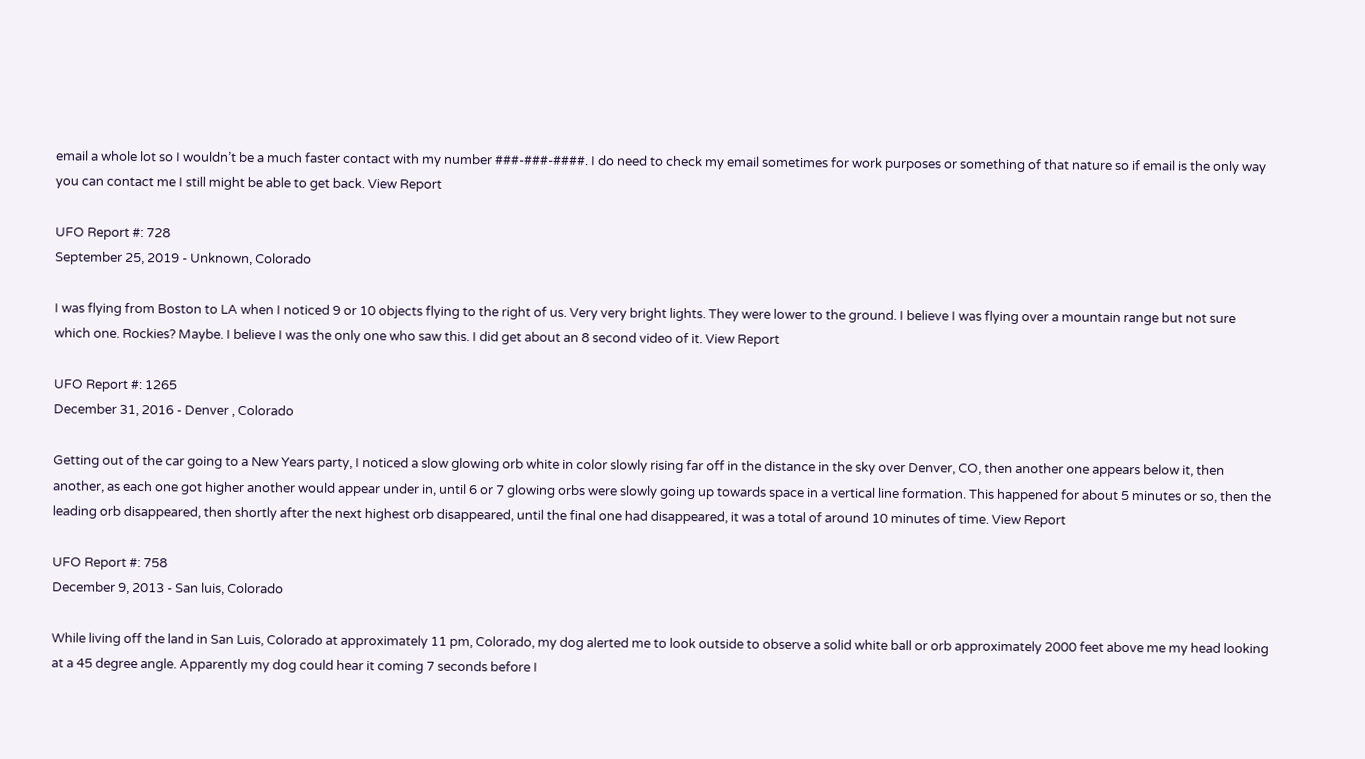email a whole lot so I wouldn’t be a much faster contact with my number ###-###-####. I do need to check my email sometimes for work purposes or something of that nature so if email is the only way you can contact me I still might be able to get back. View Report

UFO Report #: 728
September 25, 2019 - Unknown, Colorado

I was flying from Boston to LA when I noticed 9 or 10 objects flying to the right of us. Very very bright lights. They were lower to the ground. I believe I was flying over a mountain range but not sure which one. Rockies? Maybe. I believe I was the only one who saw this. I did get about an 8 second video of it. View Report

UFO Report #: 1265
December 31, 2016 - Denver , Colorado

Getting out of the car going to a New Years party, I noticed a slow glowing orb white in color slowly rising far off in the distance in the sky over Denver, CO, then another one appears below it, then another, as each one got higher another would appear under in, until 6 or 7 glowing orbs were slowly going up towards space in a vertical line formation. This happened for about 5 minutes or so, then the leading orb disappeared, then shortly after the next highest orb disappeared, until the final one had disappeared, it was a total of around 10 minutes of time. View Report

UFO Report #: 758
December 9, 2013 - San luis, Colorado

While living off the land in San Luis, Colorado at approximately 11 pm, Colorado, my dog alerted me to look outside to observe a solid white ball or orb approximately 2000 feet above me my head looking at a 45 degree angle. Apparently my dog could hear it coming 7 seconds before I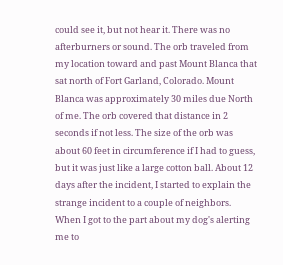could see it, but not hear it. There was no afterburners or sound. The orb traveled from my location toward and past Mount Blanca that sat north of Fort Garland, Colorado. Mount Blanca was approximately 30 miles due North of me. The orb covered that distance in 2 seconds if not less. The size of the orb was about 60 feet in circumference if I had to guess, but it was just like a large cotton ball. About 12 days after the incident, I started to explain the strange incident to a couple of neighbors. When I got to the part about my dog's alerting me to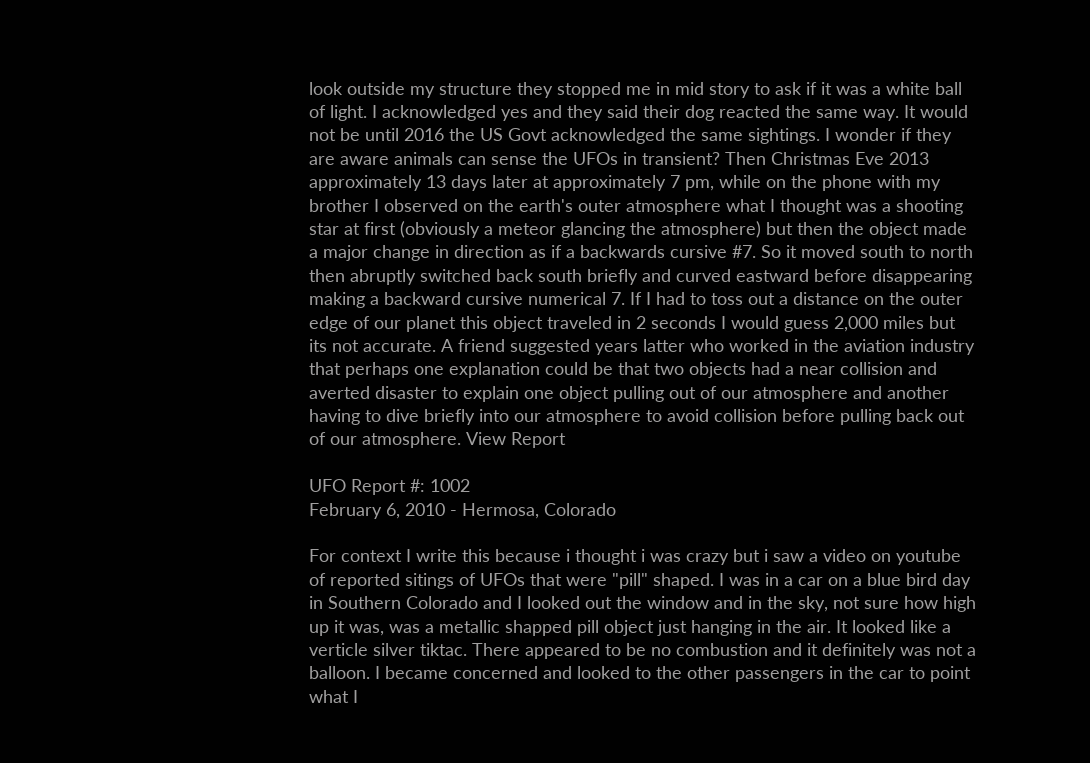look outside my structure they stopped me in mid story to ask if it was a white ball of light. I acknowledged yes and they said their dog reacted the same way. It would not be until 2016 the US Govt acknowledged the same sightings. I wonder if they are aware animals can sense the UFOs in transient? Then Christmas Eve 2013 approximately 13 days later at approximately 7 pm, while on the phone with my brother I observed on the earth's outer atmosphere what I thought was a shooting star at first (obviously a meteor glancing the atmosphere) but then the object made a major change in direction as if a backwards cursive #7. So it moved south to north then abruptly switched back south briefly and curved eastward before disappearing making a backward cursive numerical 7. If I had to toss out a distance on the outer edge of our planet this object traveled in 2 seconds I would guess 2,000 miles but its not accurate. A friend suggested years latter who worked in the aviation industry that perhaps one explanation could be that two objects had a near collision and averted disaster to explain one object pulling out of our atmosphere and another having to dive briefly into our atmosphere to avoid collision before pulling back out of our atmosphere. View Report

UFO Report #: 1002
February 6, 2010 - Hermosa, Colorado

For context I write this because i thought i was crazy but i saw a video on youtube of reported sitings of UFOs that were "pill" shaped. I was in a car on a blue bird day in Southern Colorado and I looked out the window and in the sky, not sure how high up it was, was a metallic shapped pill object just hanging in the air. It looked like a verticle silver tiktac. There appeared to be no combustion and it definitely was not a balloon. I became concerned and looked to the other passengers in the car to point what I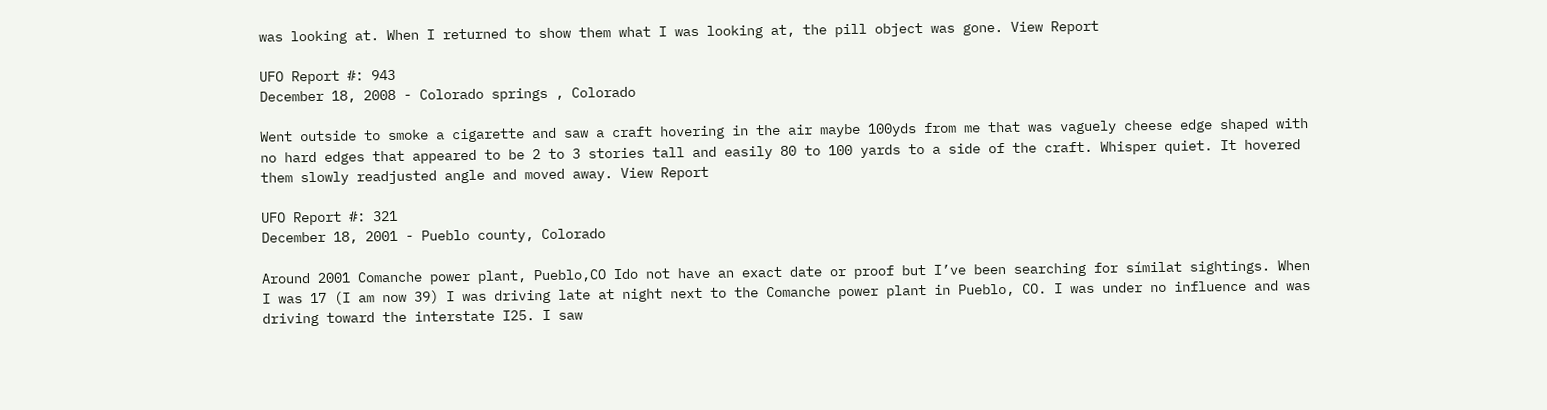was looking at. When I returned to show them what I was looking at, the pill object was gone. View Report

UFO Report #: 943
December 18, 2008 - Colorado springs , Colorado

Went outside to smoke a cigarette and saw a craft hovering in the air maybe 100yds from me that was vaguely cheese edge shaped with no hard edges that appeared to be 2 to 3 stories tall and easily 80 to 100 yards to a side of the craft. Whisper quiet. It hovered them slowly readjusted angle and moved away. View Report

UFO Report #: 321
December 18, 2001 - Pueblo county, Colorado

Around 2001 Comanche power plant, Pueblo,CO Ido not have an exact date or proof but I’ve been searching for símilat sightings. When I was 17 (I am now 39) I was driving late at night next to the Comanche power plant in Pueblo, CO. I was under no influence and was driving toward the interstate I25. I saw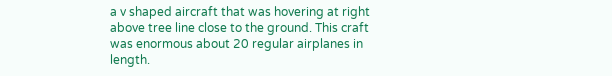a v shaped aircraft that was hovering at right above tree line close to the ground. This craft was enormous about 20 regular airplanes in length.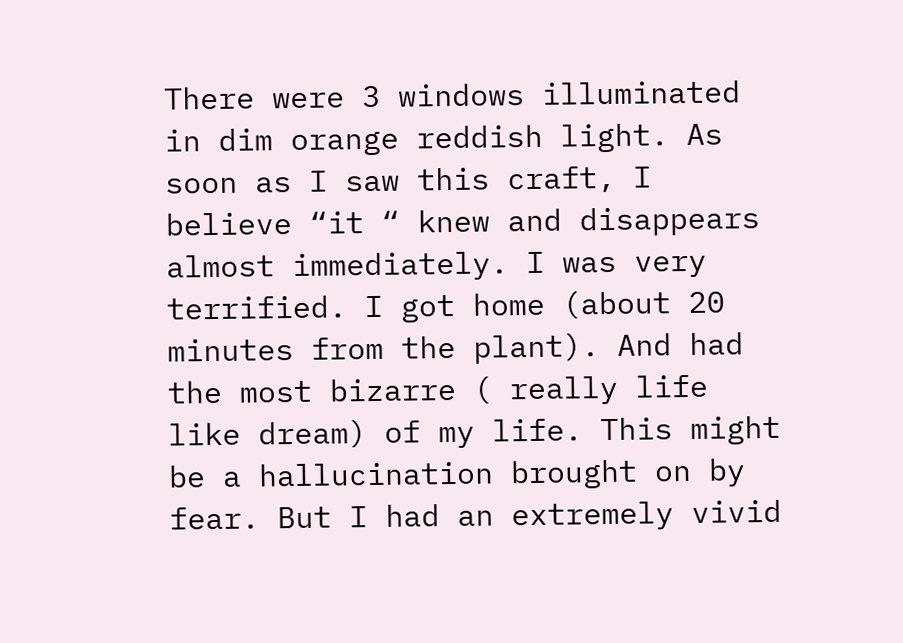There were 3 windows illuminated in dim orange reddish light. As soon as I saw this craft, I believe “it “ knew and disappears almost immediately. I was very terrified. I got home (about 20 minutes from the plant). And had the most bizarre ( really life like dream) of my life. This might be a hallucination brought on by fear. But I had an extremely vivid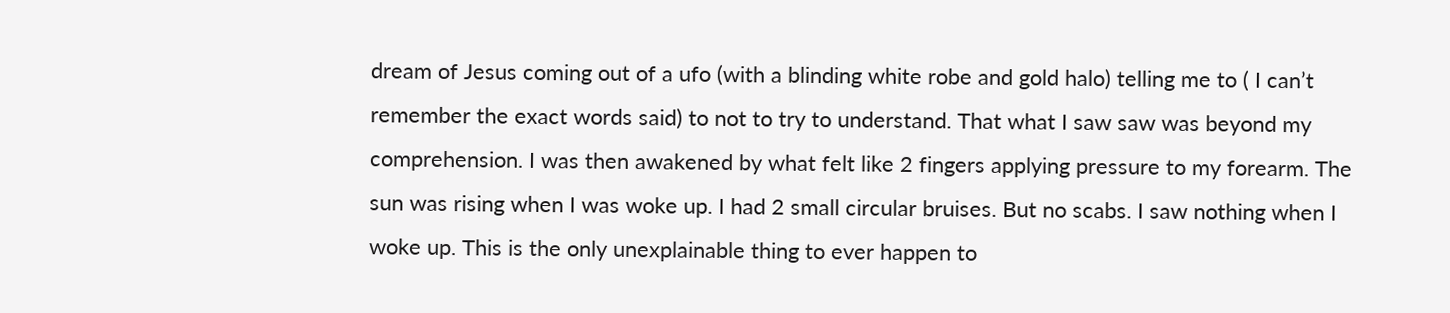dream of Jesus coming out of a ufo (with a blinding white robe and gold halo) telling me to ( I can’t remember the exact words said) to not to try to understand. That what I saw saw was beyond my comprehension. I was then awakened by what felt like 2 fingers applying pressure to my forearm. The sun was rising when I was woke up. I had 2 small circular bruises. But no scabs. I saw nothing when I woke up. This is the only unexplainable thing to ever happen to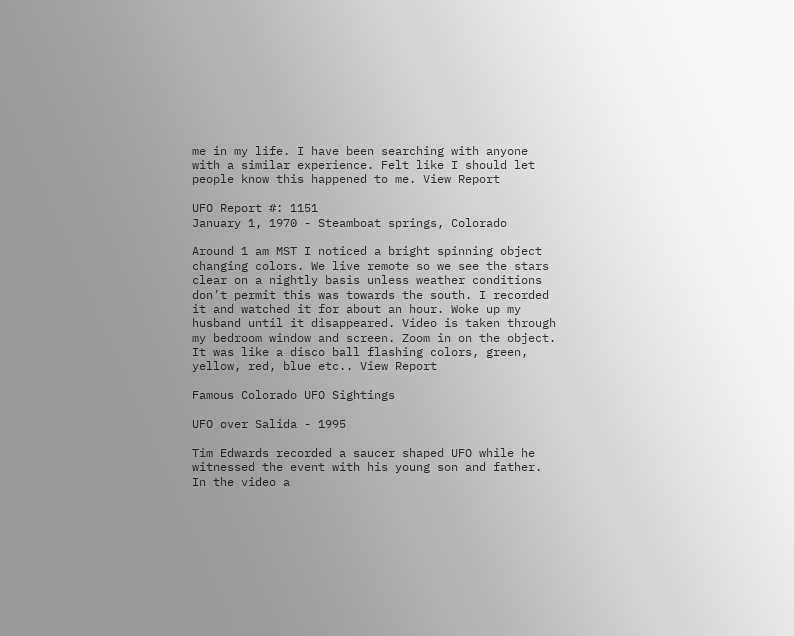me in my life. I have been searching with anyone with a similar experience. Felt like I should let people know this happened to me. View Report

UFO Report #: 1151
January 1, 1970 - Steamboat springs, Colorado

Around 1 am MST I noticed a bright spinning object changing colors. We live remote so we see the stars clear on a nightly basis unless weather conditions don’t permit this was towards the south. I recorded it and watched it for about an hour. Woke up my husband until it disappeared. Video is taken through my bedroom window and screen. Zoom in on the object. It was like a disco ball flashing colors, green, yellow, red, blue etc.. View Report

Famous Colorado UFO Sightings

UFO over Salida - 1995

Tim Edwards recorded a saucer shaped UFO while he witnessed the event with his young son and father. In the video a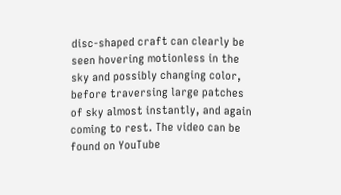disc-shaped craft can clearly be seen hovering motionless in the sky and possibly changing color, before traversing large patches of sky almost instantly, and again coming to rest. The video can be found on YouTube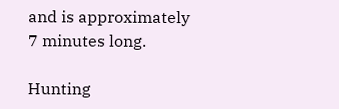and is approximately 7 minutes long.

Hunting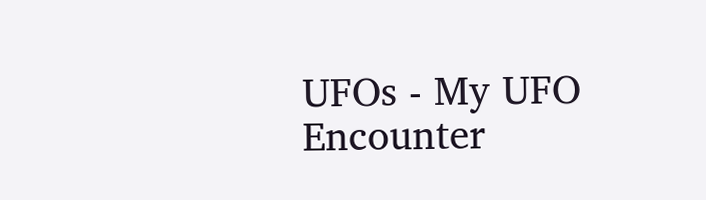UFOs - My UFO Encounter